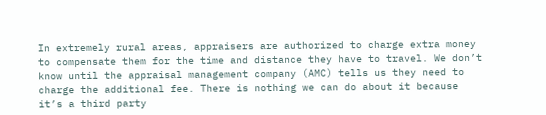In extremely rural areas, appraisers are authorized to charge extra money to compensate them for the time and distance they have to travel. We don’t know until the appraisal management company (AMC) tells us they need to charge the additional fee. There is nothing we can do about it because it’s a third party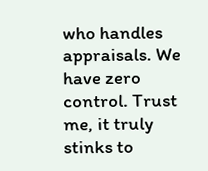who handles appraisals. We have zero control. Trust me, it truly stinks to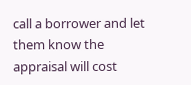call a borrower and let them know the appraisal will cost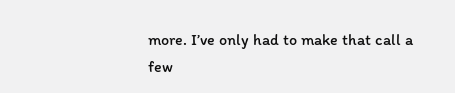more. I’ve only had to make that call a few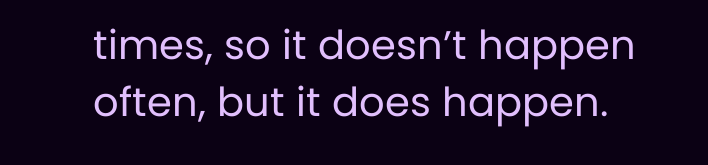times, so it doesn’t happen often, but it does happen.